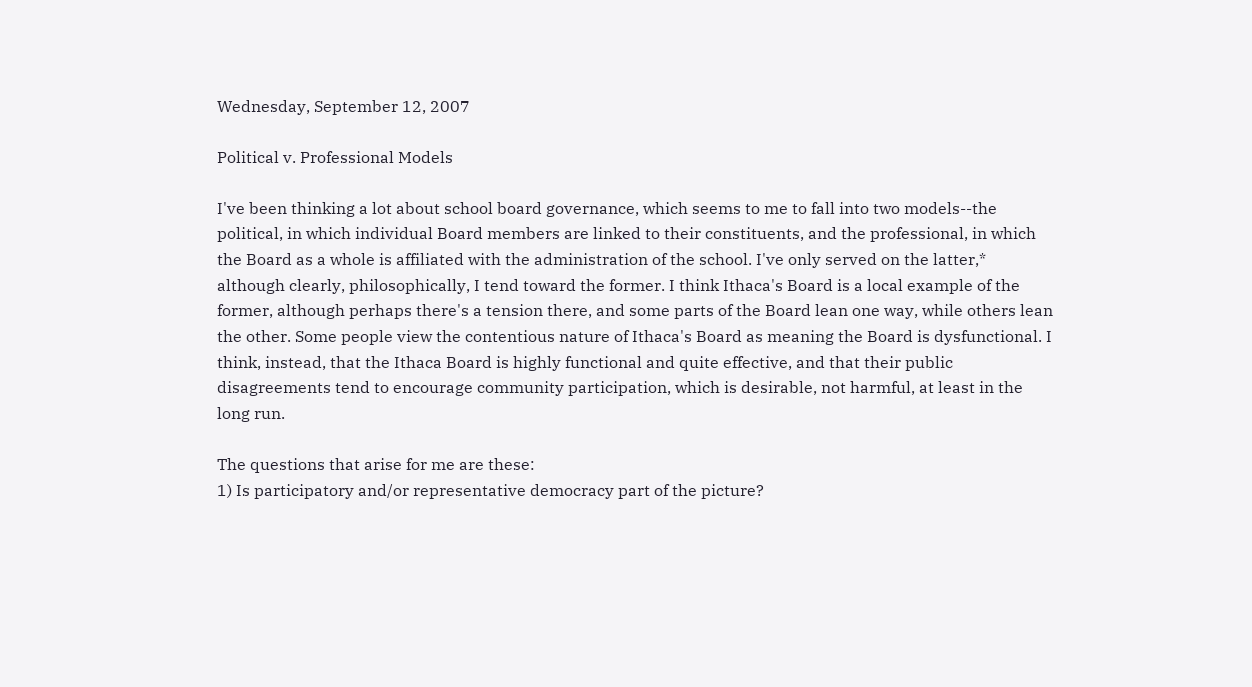Wednesday, September 12, 2007

Political v. Professional Models

I've been thinking a lot about school board governance, which seems to me to fall into two models--the political, in which individual Board members are linked to their constituents, and the professional, in which the Board as a whole is affiliated with the administration of the school. I've only served on the latter,* although clearly, philosophically, I tend toward the former. I think Ithaca's Board is a local example of the former, although perhaps there's a tension there, and some parts of the Board lean one way, while others lean the other. Some people view the contentious nature of Ithaca's Board as meaning the Board is dysfunctional. I think, instead, that the Ithaca Board is highly functional and quite effective, and that their public disagreements tend to encourage community participation, which is desirable, not harmful, at least in the long run.

The questions that arise for me are these:
1) Is participatory and/or representative democracy part of the picture?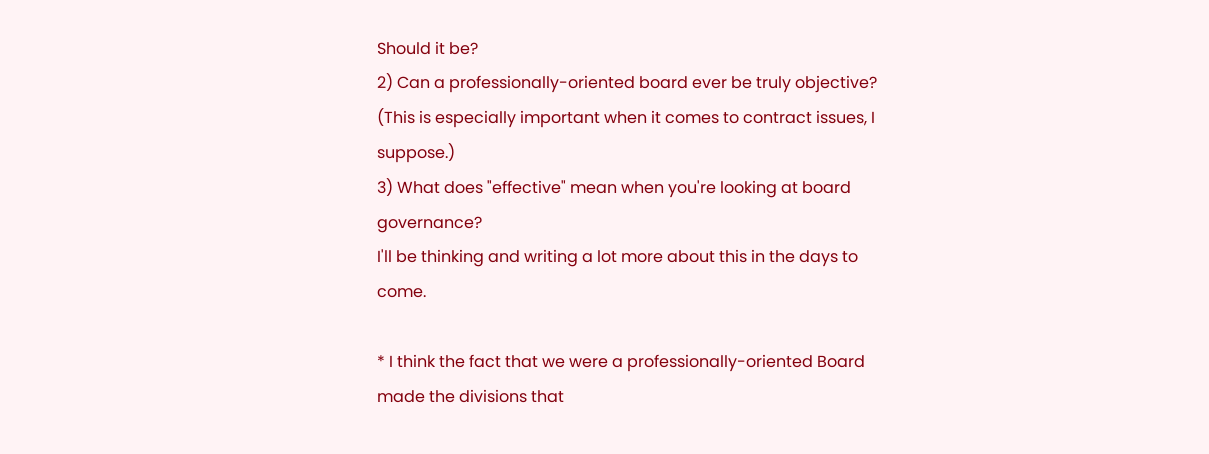Should it be?
2) Can a professionally-oriented board ever be truly objective? (This is especially important when it comes to contract issues, I suppose.)
3) What does "effective" mean when you're looking at board governance?
I'll be thinking and writing a lot more about this in the days to come.

* I think the fact that we were a professionally-oriented Board made the divisions that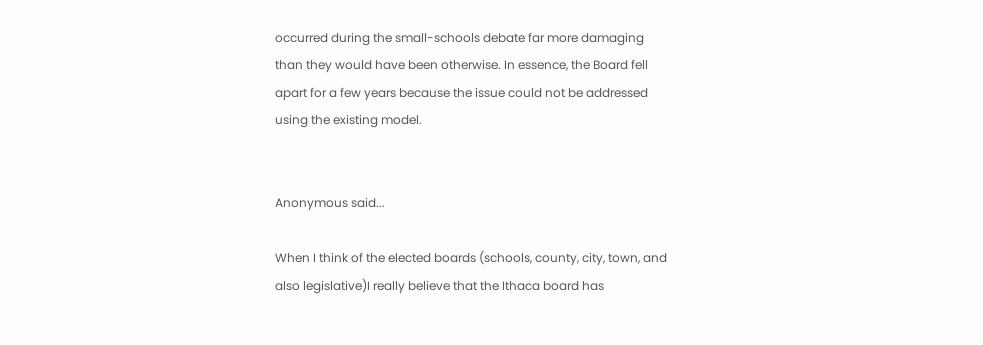occurred during the small-schools debate far more damaging than they would have been otherwise. In essence, the Board fell apart for a few years because the issue could not be addressed using the existing model.


Anonymous said...

When I think of the elected boards (schools, county, city, town, and also legislative)I really believe that the Ithaca board has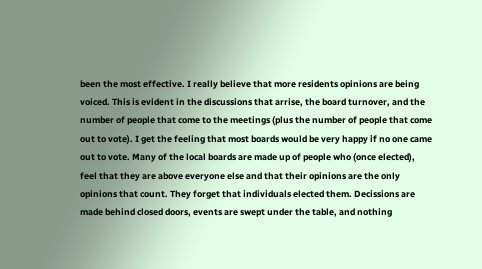been the most effective. I really believe that more residents opinions are being voiced. This is evident in the discussions that arrise, the board turnover, and the number of people that come to the meetings (plus the number of people that come out to vote). I get the feeling that most boards would be very happy if no one came out to vote. Many of the local boards are made up of people who (once elected), feel that they are above everyone else and that their opinions are the only opinions that count. They forget that individuals elected them. Decissions are made behind closed doors, events are swept under the table, and nothing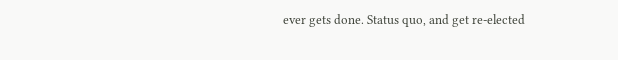ever gets done. Status quo, and get re-elected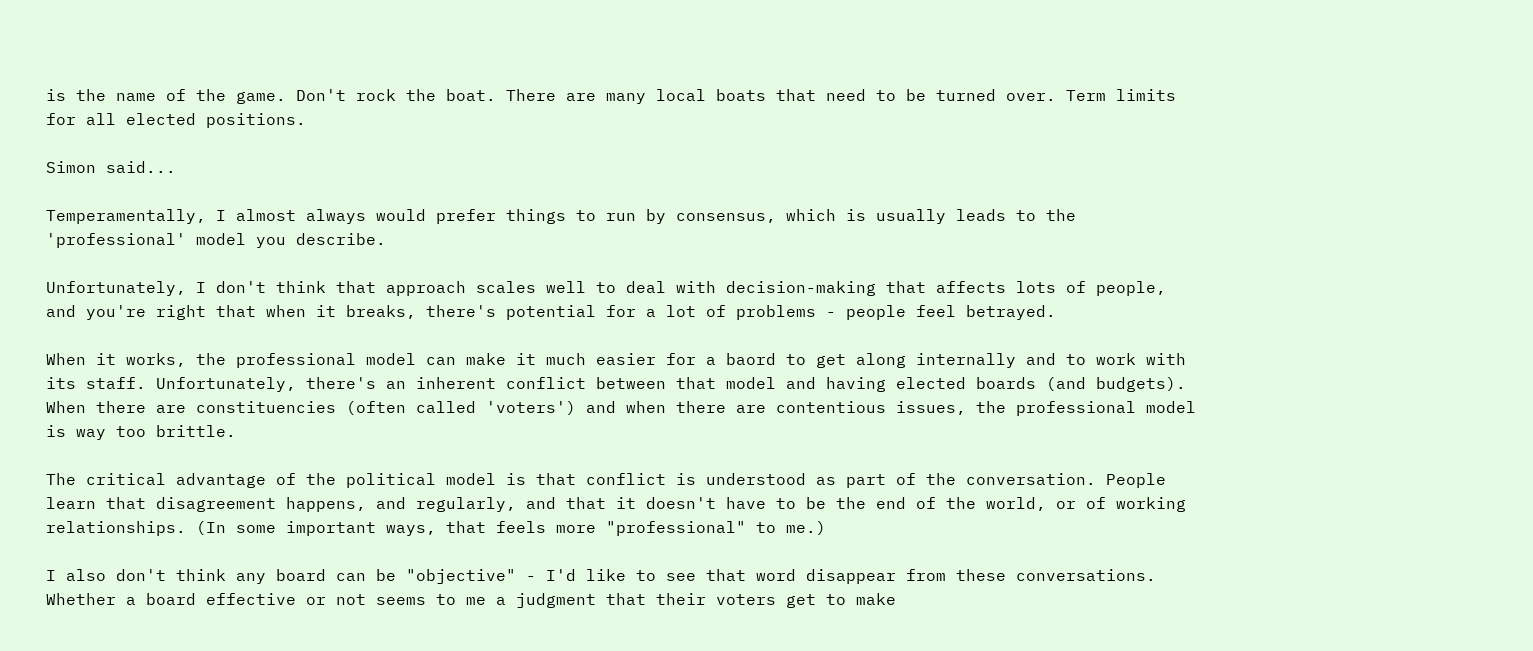is the name of the game. Don't rock the boat. There are many local boats that need to be turned over. Term limits for all elected positions.

Simon said...

Temperamentally, I almost always would prefer things to run by consensus, which is usually leads to the 'professional' model you describe.

Unfortunately, I don't think that approach scales well to deal with decision-making that affects lots of people, and you're right that when it breaks, there's potential for a lot of problems - people feel betrayed.

When it works, the professional model can make it much easier for a baord to get along internally and to work with its staff. Unfortunately, there's an inherent conflict between that model and having elected boards (and budgets). When there are constituencies (often called 'voters') and when there are contentious issues, the professional model is way too brittle.

The critical advantage of the political model is that conflict is understood as part of the conversation. People learn that disagreement happens, and regularly, and that it doesn't have to be the end of the world, or of working relationships. (In some important ways, that feels more "professional" to me.)

I also don't think any board can be "objective" - I'd like to see that word disappear from these conversations. Whether a board effective or not seems to me a judgment that their voters get to make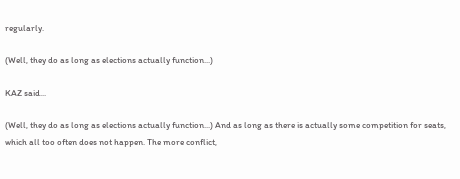regularly.

(Well, they do as long as elections actually function...)

KAZ said...

(Well, they do as long as elections actually function...) And as long as there is actually some competition for seats, which all too often does not happen. The more conflict,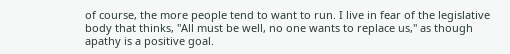of course, the more people tend to want to run. I live in fear of the legislative body that thinks, "All must be well, no one wants to replace us," as though apathy is a positive goal.